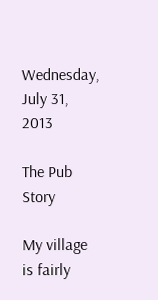Wednesday, July 31, 2013

The Pub Story

My village is fairly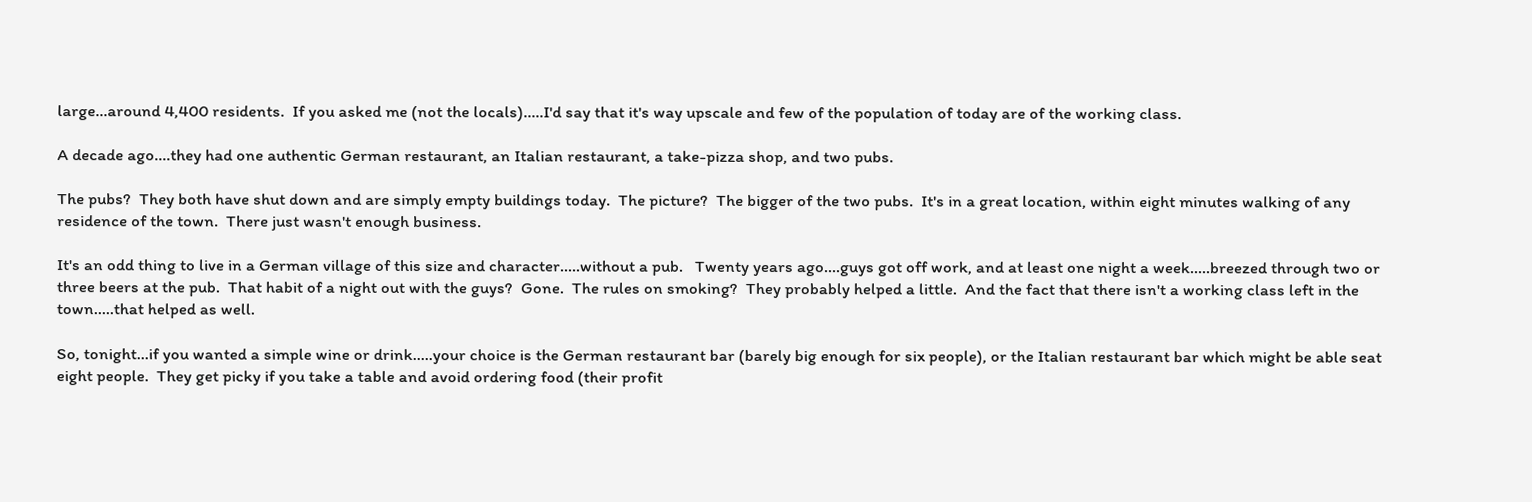large...around 4,400 residents.  If you asked me (not the locals).....I'd say that it's way upscale and few of the population of today are of the working class.

A decade ago....they had one authentic German restaurant, an Italian restaurant, a take-pizza shop, and two pubs.

The pubs?  They both have shut down and are simply empty buildings today.  The picture?  The bigger of the two pubs.  It's in a great location, within eight minutes walking of any residence of the town.  There just wasn't enough business.

It's an odd thing to live in a German village of this size and character.....without a pub.   Twenty years ago....guys got off work, and at least one night a week.....breezed through two or three beers at the pub.  That habit of a night out with the guys?  Gone.  The rules on smoking?  They probably helped a little.  And the fact that there isn't a working class left in the town.....that helped as well.

So, tonight...if you wanted a simple wine or drink.....your choice is the German restaurant bar (barely big enough for six people), or the Italian restaurant bar which might be able seat eight people.  They get picky if you take a table and avoid ordering food (their profit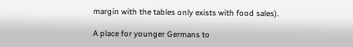margin with the tables only exists with food sales).

A place for younger Germans to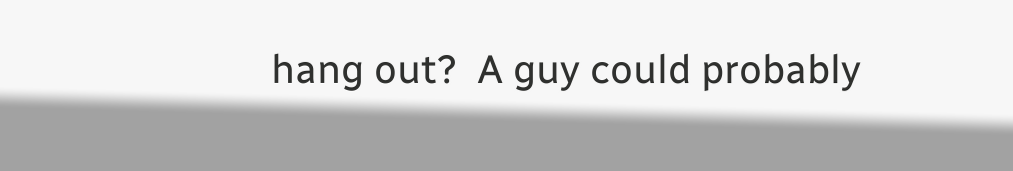hang out?  A guy could probably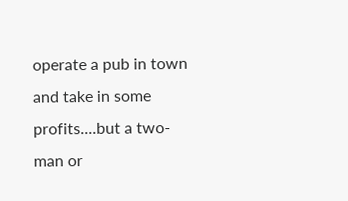operate a pub in town and take in some profits....but a two-man or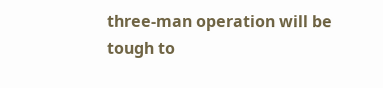three-man operation will be tough to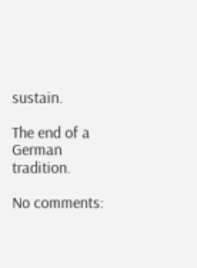sustain.

The end of a German tradition.

No comments: